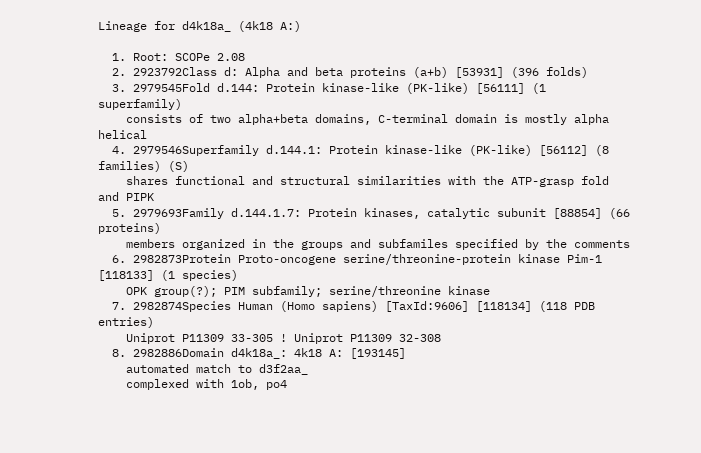Lineage for d4k18a_ (4k18 A:)

  1. Root: SCOPe 2.08
  2. 2923792Class d: Alpha and beta proteins (a+b) [53931] (396 folds)
  3. 2979545Fold d.144: Protein kinase-like (PK-like) [56111] (1 superfamily)
    consists of two alpha+beta domains, C-terminal domain is mostly alpha helical
  4. 2979546Superfamily d.144.1: Protein kinase-like (PK-like) [56112] (8 families) (S)
    shares functional and structural similarities with the ATP-grasp fold and PIPK
  5. 2979693Family d.144.1.7: Protein kinases, catalytic subunit [88854] (66 proteins)
    members organized in the groups and subfamiles specified by the comments
  6. 2982873Protein Proto-oncogene serine/threonine-protein kinase Pim-1 [118133] (1 species)
    OPK group(?); PIM subfamily; serine/threonine kinase
  7. 2982874Species Human (Homo sapiens) [TaxId:9606] [118134] (118 PDB entries)
    Uniprot P11309 33-305 ! Uniprot P11309 32-308
  8. 2982886Domain d4k18a_: 4k18 A: [193145]
    automated match to d3f2aa_
    complexed with 1ob, po4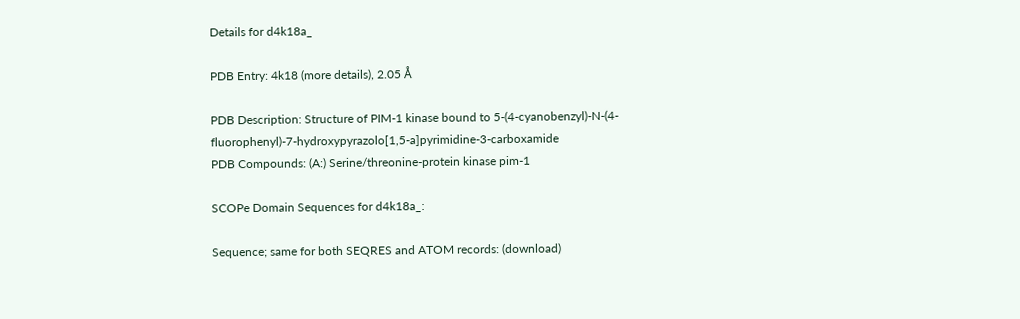Details for d4k18a_

PDB Entry: 4k18 (more details), 2.05 Å

PDB Description: Structure of PIM-1 kinase bound to 5-(4-cyanobenzyl)-N-(4-fluorophenyl)-7-hydroxypyrazolo[1,5-a]pyrimidine-3-carboxamide
PDB Compounds: (A:) Serine/threonine-protein kinase pim-1

SCOPe Domain Sequences for d4k18a_:

Sequence; same for both SEQRES and ATOM records: (download)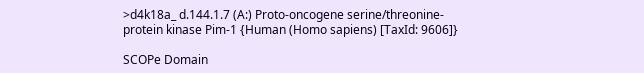>d4k18a_ d.144.1.7 (A:) Proto-oncogene serine/threonine-protein kinase Pim-1 {Human (Homo sapiens) [TaxId: 9606]}

SCOPe Domain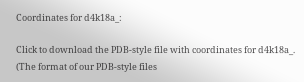Coordinates for d4k18a_:

Click to download the PDB-style file with coordinates for d4k18a_.
(The format of our PDB-style files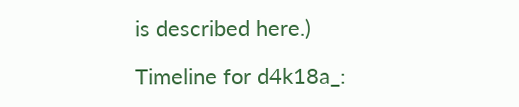is described here.)

Timeline for d4k18a_: